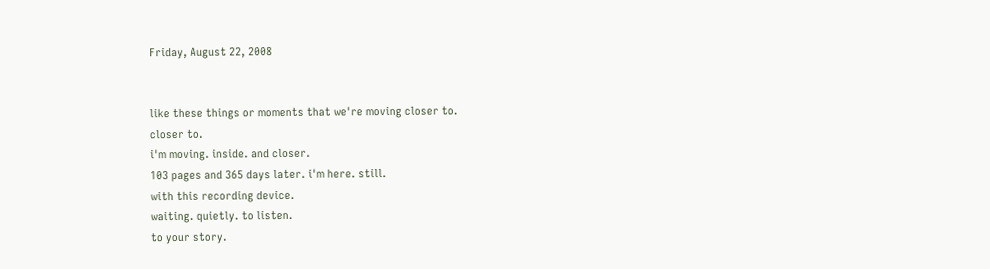Friday, August 22, 2008


like these things or moments that we're moving closer to.
closer to.
i'm moving. inside. and closer.
103 pages and 365 days later. i'm here. still.
with this recording device.
waiting. quietly. to listen.
to your story.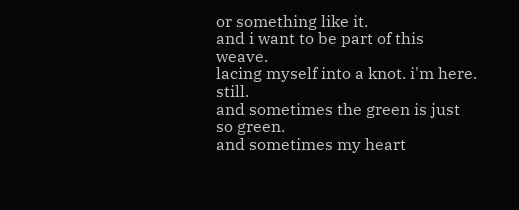or something like it.
and i want to be part of this weave.
lacing myself into a knot. i'm here. still.
and sometimes the green is just so green.
and sometimes my heart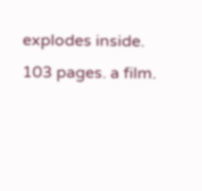explodes inside.
103 pages. a film.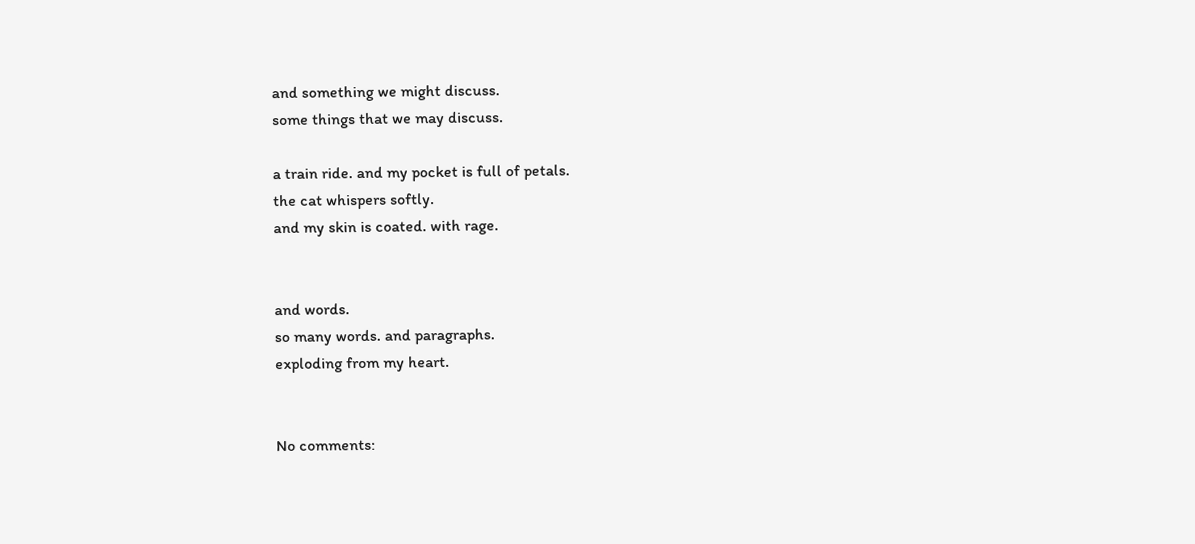and something we might discuss.
some things that we may discuss.

a train ride. and my pocket is full of petals.
the cat whispers softly.
and my skin is coated. with rage.


and words.
so many words. and paragraphs.
exploding from my heart.


No comments: